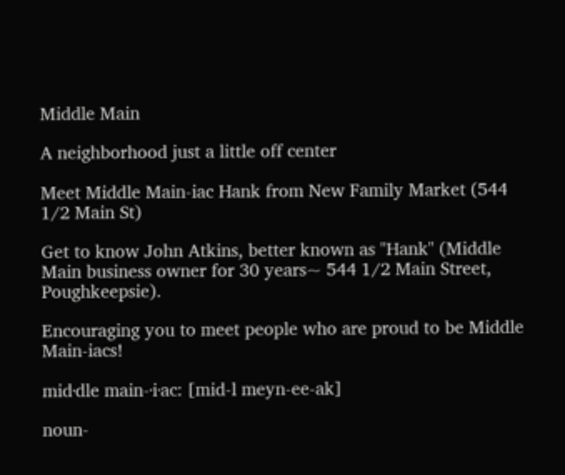Middle Main

A neighborhood just a little off center

Meet Middle Main-iac Hank from New Family Market (544 1/2 Main St)

Get to know John Atkins, better known as "Hank" (Middle Main business owner for 30 years~ 544 1/2 Main Street, Poughkeepsie).

Encouraging you to meet people who are proud to be Middle Main-iacs!

mid·dle main-·i·ac: [mid-l meyn-ee-ak]

noun-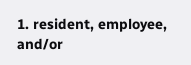1. resident, employee, and/or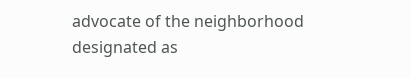advocate of the neighborhood designated as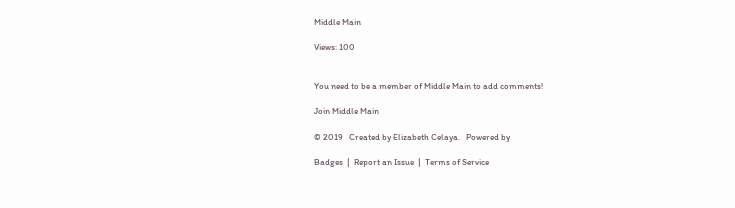Middle Main

Views: 100


You need to be a member of Middle Main to add comments!

Join Middle Main

© 2019   Created by Elizabeth Celaya.   Powered by

Badges  |  Report an Issue  |  Terms of Service